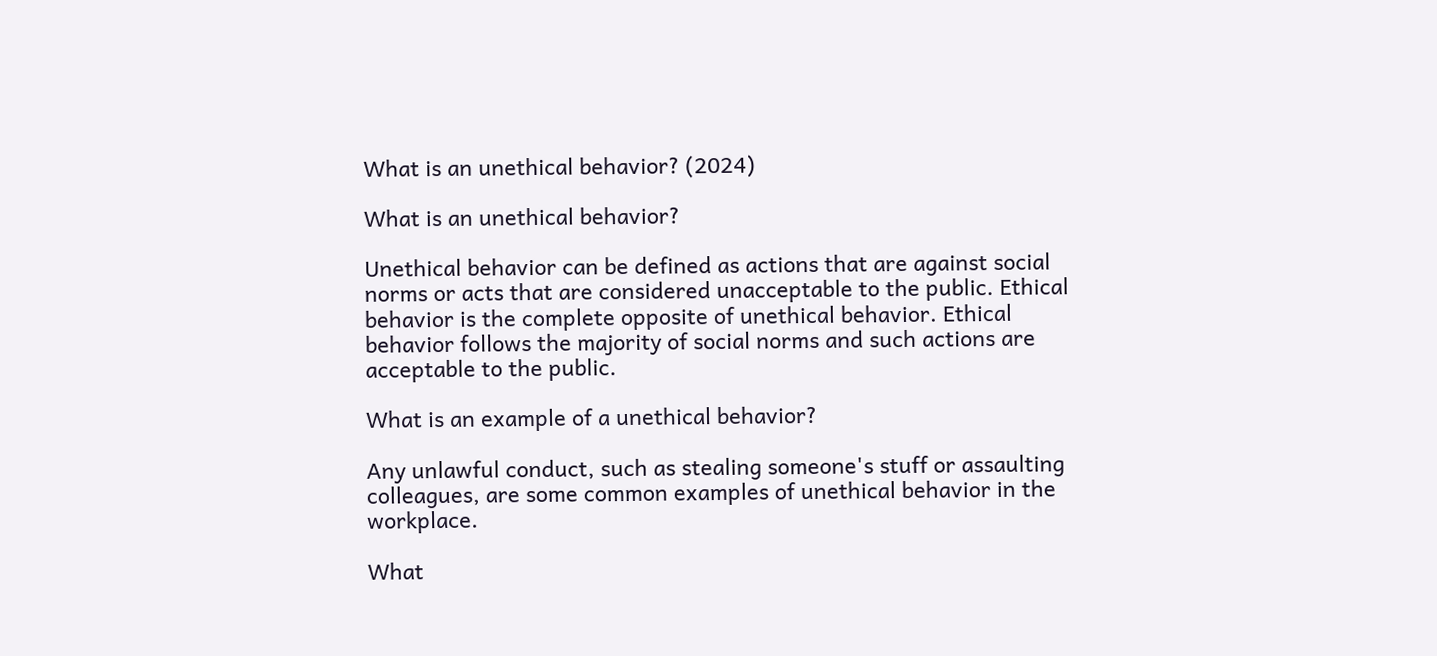What is an unethical behavior? (2024)

What is an unethical behavior?

Unethical behavior can be defined as actions that are against social norms or acts that are considered unacceptable to the public. Ethical behavior is the complete opposite of unethical behavior. Ethical behavior follows the majority of social norms and such actions are acceptable to the public.

What is an example of a unethical behavior?

Any unlawful conduct, such as stealing someone's stuff or assaulting colleagues, are some common examples of unethical behavior in the workplace.

What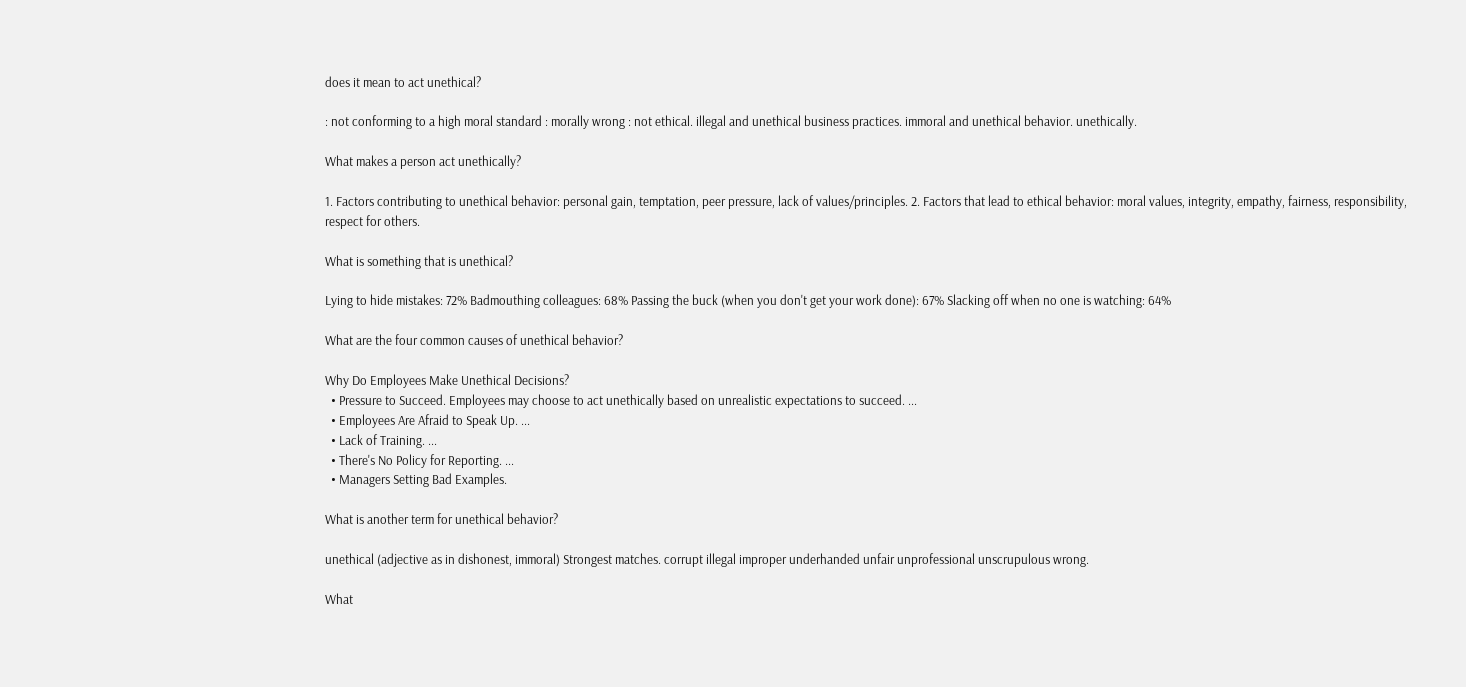does it mean to act unethical?

: not conforming to a high moral standard : morally wrong : not ethical. illegal and unethical business practices. immoral and unethical behavior. unethically.

What makes a person act unethically?

1. Factors contributing to unethical behavior: personal gain, temptation, peer pressure, lack of values/principles. 2. Factors that lead to ethical behavior: moral values, integrity, empathy, fairness, responsibility, respect for others.

What is something that is unethical?

Lying to hide mistakes: 72% Badmouthing colleagues: 68% Passing the buck (when you don't get your work done): 67% Slacking off when no one is watching: 64%

What are the four common causes of unethical behavior?

Why Do Employees Make Unethical Decisions?
  • Pressure to Succeed. Employees may choose to act unethically based on unrealistic expectations to succeed. ...
  • Employees Are Afraid to Speak Up. ...
  • Lack of Training. ...
  • There's No Policy for Reporting. ...
  • Managers Setting Bad Examples.

What is another term for unethical behavior?

unethical (adjective as in dishonest, immoral) Strongest matches. corrupt illegal improper underhanded unfair unprofessional unscrupulous wrong.

What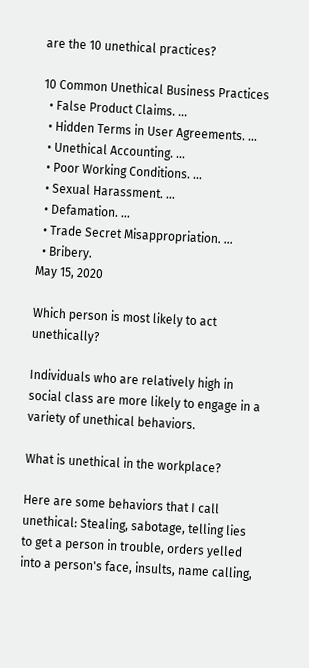are the 10 unethical practices?

10 Common Unethical Business Practices
  • False Product Claims. ...
  • Hidden Terms in User Agreements. ...
  • Unethical Accounting. ...
  • Poor Working Conditions. ...
  • Sexual Harassment. ...
  • Defamation. ...
  • Trade Secret Misappropriation. ...
  • Bribery.
May 15, 2020

Which person is most likely to act unethically?

Individuals who are relatively high in social class are more likely to engage in a variety of unethical behaviors.

What is unethical in the workplace?

Here are some behaviors that I call unethical: Stealing, sabotage, telling lies to get a person in trouble, orders yelled into a person's face, insults, name calling,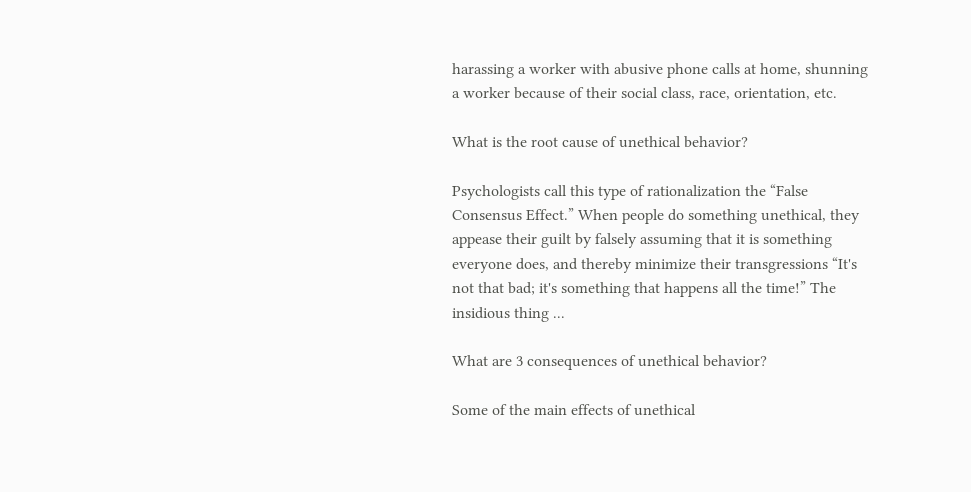harassing a worker with abusive phone calls at home, shunning a worker because of their social class, race, orientation, etc.

What is the root cause of unethical behavior?

Psychologists call this type of rationalization the “False Consensus Effect.” When people do something unethical, they appease their guilt by falsely assuming that it is something everyone does, and thereby minimize their transgressions “It's not that bad; it's something that happens all the time!” The insidious thing ...

What are 3 consequences of unethical behavior?

Some of the main effects of unethical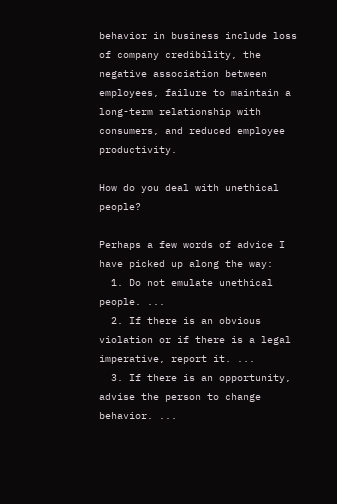behavior in business include loss of company credibility, the negative association between employees, failure to maintain a long-term relationship with consumers, and reduced employee productivity.

How do you deal with unethical people?

Perhaps a few words of advice I have picked up along the way:
  1. Do not emulate unethical people. ...
  2. If there is an obvious violation or if there is a legal imperative, report it. ...
  3. If there is an opportunity, advise the person to change behavior. ...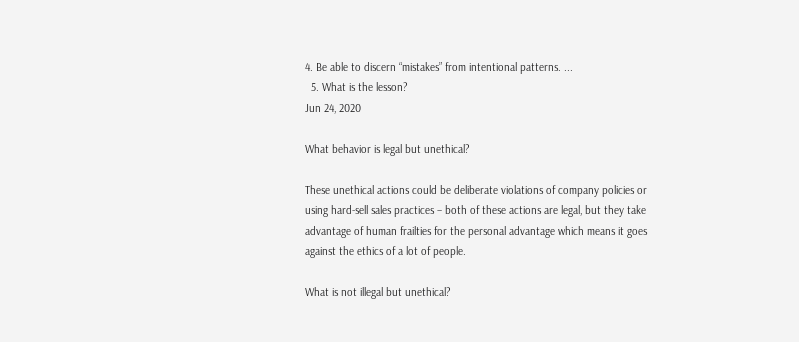4. Be able to discern “mistakes” from intentional patterns. ...
  5. What is the lesson?
Jun 24, 2020

What behavior is legal but unethical?

These unethical actions could be deliberate violations of company policies or using hard-sell sales practices – both of these actions are legal, but they take advantage of human frailties for the personal advantage which means it goes against the ethics of a lot of people.

What is not illegal but unethical?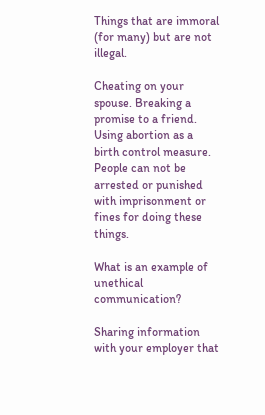Things that are immoral (for many) but are not illegal.

Cheating on your spouse. Breaking a promise to a friend. Using abortion as a birth control measure. People can not be arrested or punished with imprisonment or fines for doing these things.

What is an example of unethical communication?

Sharing information with your employer that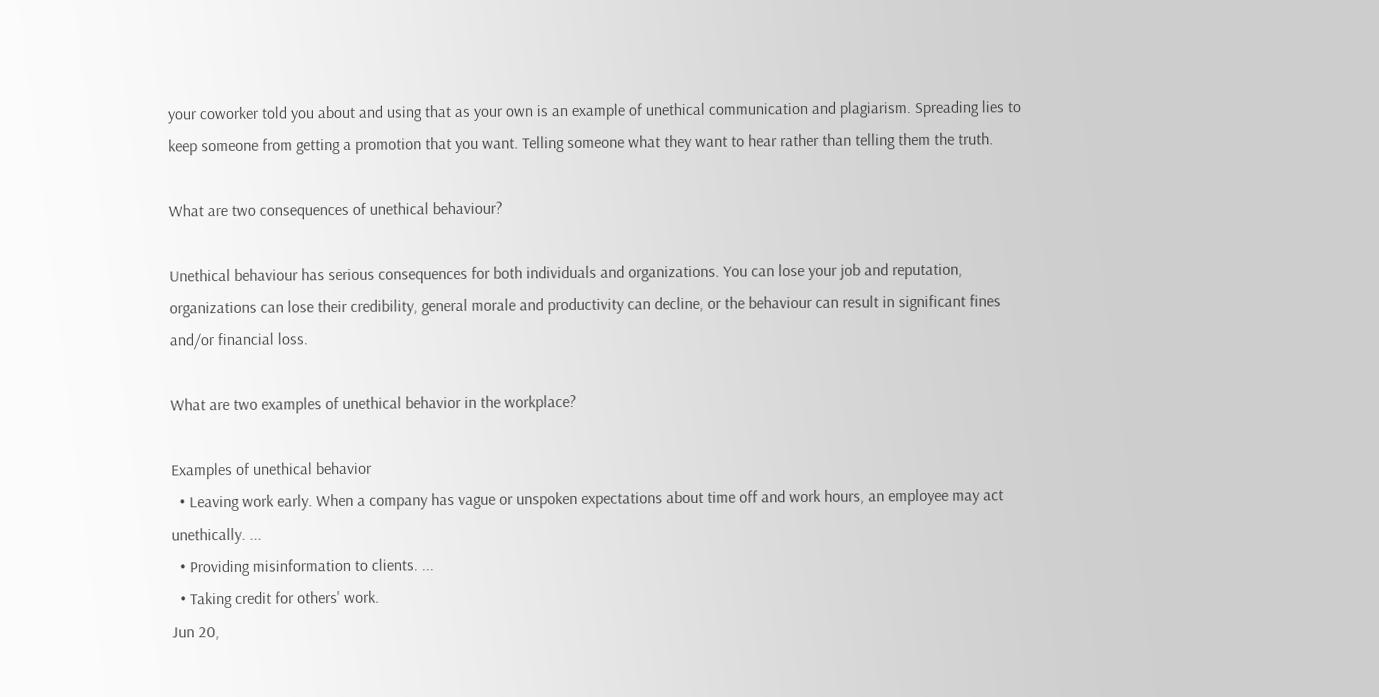your coworker told you about and using that as your own is an example of unethical communication and plagiarism. Spreading lies to keep someone from getting a promotion that you want. Telling someone what they want to hear rather than telling them the truth.

What are two consequences of unethical behaviour?

Unethical behaviour has serious consequences for both individuals and organizations. You can lose your job and reputation, organizations can lose their credibility, general morale and productivity can decline, or the behaviour can result in significant fines and/or financial loss.

What are two examples of unethical behavior in the workplace?

Examples of unethical behavior
  • Leaving work early. When a company has vague or unspoken expectations about time off and work hours, an employee may act unethically. ...
  • Providing misinformation to clients. ...
  • Taking credit for others' work.
Jun 20,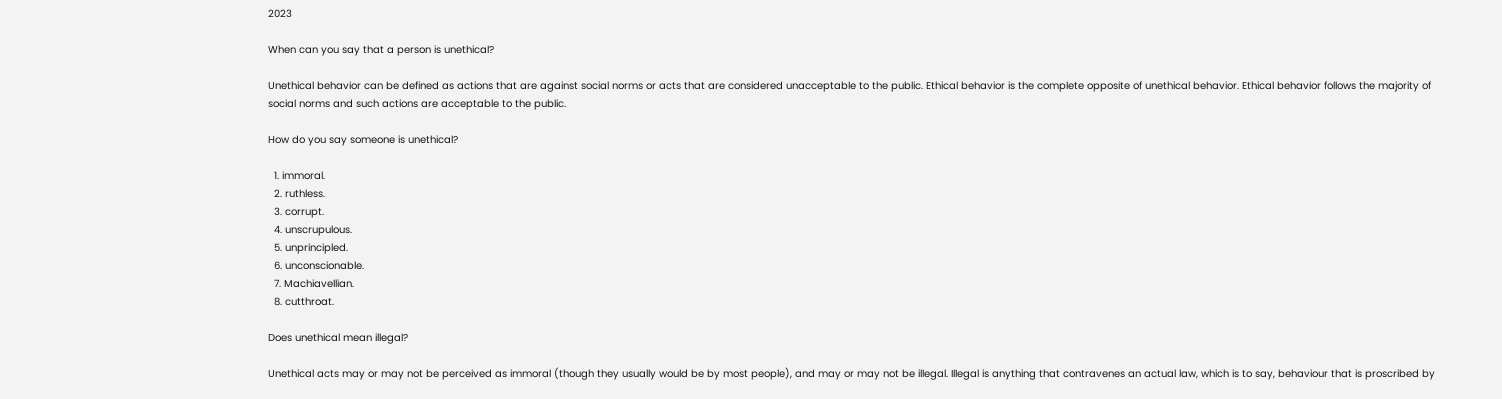2023

When can you say that a person is unethical?

Unethical behavior can be defined as actions that are against social norms or acts that are considered unacceptable to the public. Ethical behavior is the complete opposite of unethical behavior. Ethical behavior follows the majority of social norms and such actions are acceptable to the public.

How do you say someone is unethical?

  1. immoral.
  2. ruthless.
  3. corrupt.
  4. unscrupulous.
  5. unprincipled.
  6. unconscionable.
  7. Machiavellian.
  8. cutthroat.

Does unethical mean illegal?

Unethical acts may or may not be perceived as immoral (though they usually would be by most people), and may or may not be illegal. Illegal is anything that contravenes an actual law, which is to say, behaviour that is proscribed by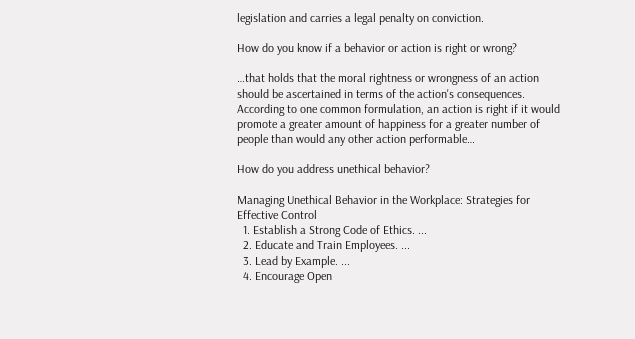legislation and carries a legal penalty on conviction.

How do you know if a behavior or action is right or wrong?

…that holds that the moral rightness or wrongness of an action should be ascertained in terms of the action's consequences. According to one common formulation, an action is right if it would promote a greater amount of happiness for a greater number of people than would any other action performable…

How do you address unethical behavior?

Managing Unethical Behavior in the Workplace: Strategies for Effective Control
  1. Establish a Strong Code of Ethics. ...
  2. Educate and Train Employees. ...
  3. Lead by Example. ...
  4. Encourage Open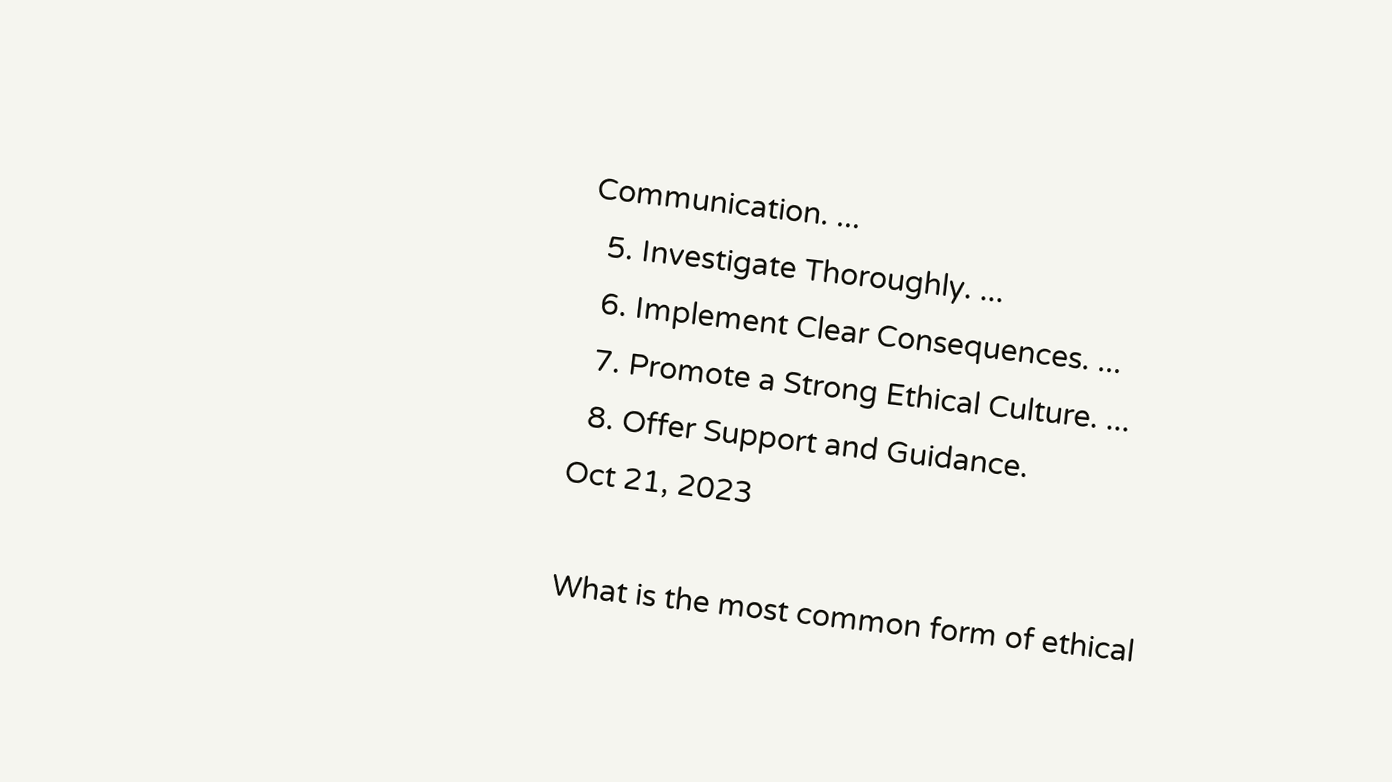Communication. ...
  5. Investigate Thoroughly. ...
  6. Implement Clear Consequences. ...
  7. Promote a Strong Ethical Culture. ...
  8. Offer Support and Guidance.
Oct 21, 2023

What is the most common form of ethical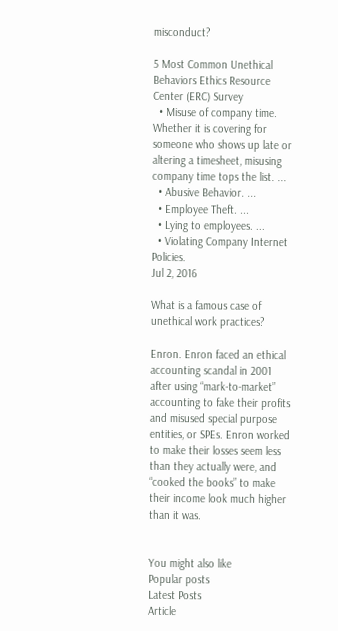misconduct?

5 Most Common Unethical Behaviors Ethics Resource Center (ERC) Survey
  • Misuse of company time. Whether it is covering for someone who shows up late or altering a timesheet, misusing company time tops the list. ...
  • Abusive Behavior. ...
  • Employee Theft. ...
  • Lying to employees. ...
  • Violating Company Internet Policies.
Jul 2, 2016

What is a famous case of unethical work practices?

Enron. Enron faced an ethical accounting scandal in 2001 after using “mark-to-market” accounting to fake their profits and misused special purpose entities, or SPEs. Enron worked to make their losses seem less than they actually were, and “cooked the books” to make their income look much higher than it was.


You might also like
Popular posts
Latest Posts
Article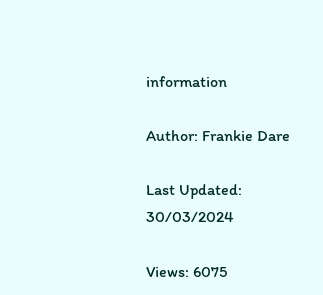information

Author: Frankie Dare

Last Updated: 30/03/2024

Views: 6075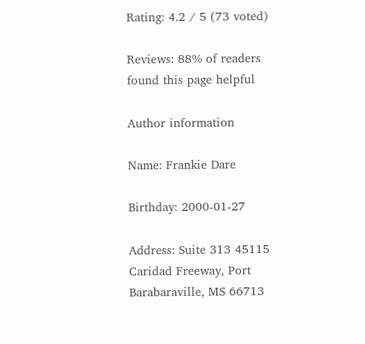Rating: 4.2 / 5 (73 voted)

Reviews: 88% of readers found this page helpful

Author information

Name: Frankie Dare

Birthday: 2000-01-27

Address: Suite 313 45115 Caridad Freeway, Port Barabaraville, MS 66713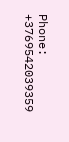Phone: +3769542039359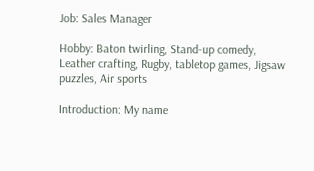Job: Sales Manager

Hobby: Baton twirling, Stand-up comedy, Leather crafting, Rugby, tabletop games, Jigsaw puzzles, Air sports

Introduction: My name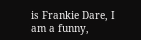is Frankie Dare, I am a funny,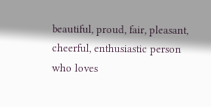beautiful, proud, fair, pleasant, cheerful, enthusiastic person who loves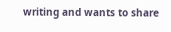writing and wants to share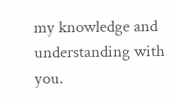my knowledge and understanding with you.